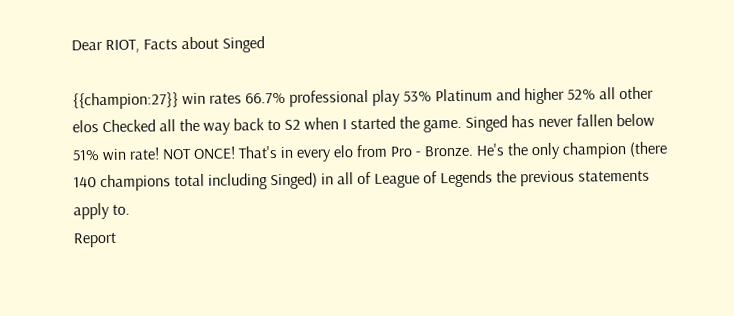Dear RIOT, Facts about Singed

{{champion:27}} win rates 66.7% professional play 53% Platinum and higher 52% all other elos Checked all the way back to S2 when I started the game. Singed has never fallen below 51% win rate! NOT ONCE! That's in every elo from Pro - Bronze. He's the only champion (there 140 champions total including Singed) in all of League of Legends the previous statements apply to.
Report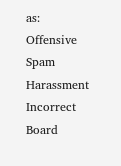as:
Offensive Spam Harassment Incorrect Board